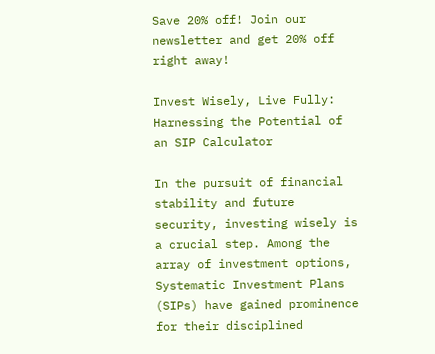Save 20% off! Join our newsletter and get 20% off right away!

Invest Wisely, Live Fully: Harnessing the Potential of an SIP Calculator

In the pursuit of financial stability and future security, investing wisely is a crucial step. Among the array of investment options, Systematic Investment Plans (SIPs) have gained prominence for their disciplined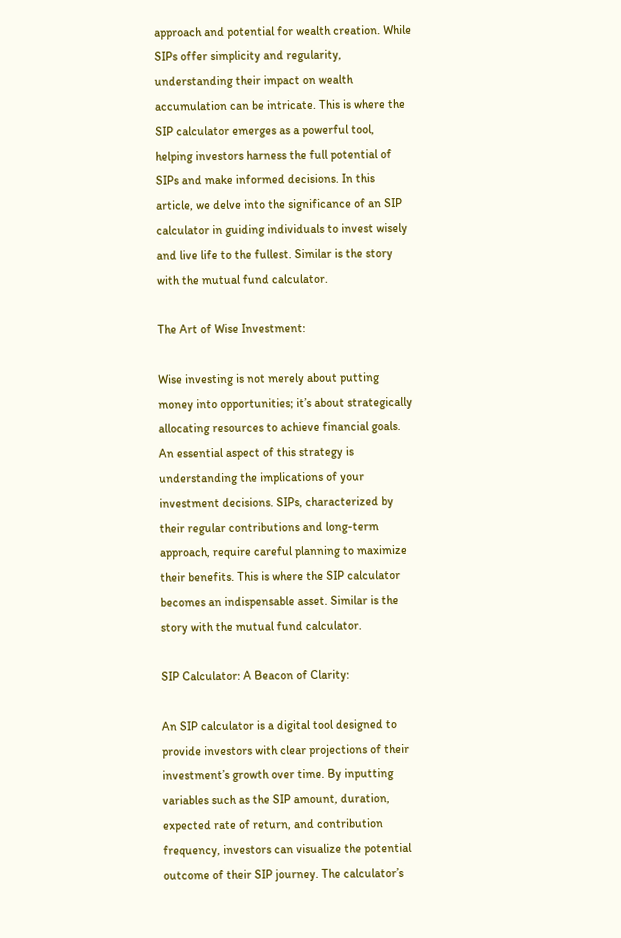approach and potential for wealth creation. While SIPs offer simplicity and regularity, understanding their impact on wealth accumulation can be intricate. This is where the SIP calculator emerges as a powerful tool, helping investors harness the full potential of SIPs and make informed decisions. In this article, we delve into the significance of an SIP calculator in guiding individuals to invest wisely and live life to the fullest. Similar is the story with the mutual fund calculator.

The Art of Wise Investment:

Wise investing is not merely about putting money into opportunities; it’s about strategically allocating resources to achieve financial goals. An essential aspect of this strategy is understanding the implications of your investment decisions. SIPs, characterized by their regular contributions and long-term approach, require careful planning to maximize their benefits. This is where the SIP calculator becomes an indispensable asset. Similar is the story with the mutual fund calculator.

SIP Calculator: A Beacon of Clarity:

An SIP calculator is a digital tool designed to provide investors with clear projections of their investment’s growth over time. By inputting variables such as the SIP amount, duration, expected rate of return, and contribution frequency, investors can visualize the potential outcome of their SIP journey. The calculator’s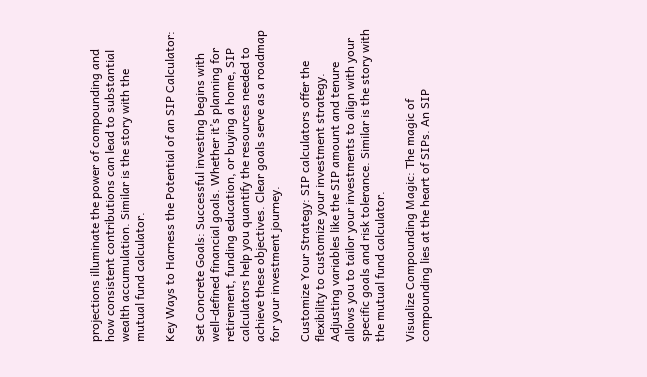projections illuminate the power of compounding and how consistent contributions can lead to substantial wealth accumulation. Similar is the story with the mutual fund calculator.

Key Ways to Harness the Potential of an SIP Calculator:

Set Concrete Goals: Successful investing begins with well-defined financial goals. Whether it’s planning for retirement, funding education, or buying a home, SIP calculators help you quantify the resources needed to achieve these objectives. Clear goals serve as a roadmap for your investment journey.

Customize Your Strategy: SIP calculators offer the flexibility to customize your investment strategy. Adjusting variables like the SIP amount and tenure allows you to tailor your investments to align with your specific goals and risk tolerance. Similar is the story with the mutual fund calculator.

Visualize Compounding Magic: The magic of compounding lies at the heart of SIPs. An SIP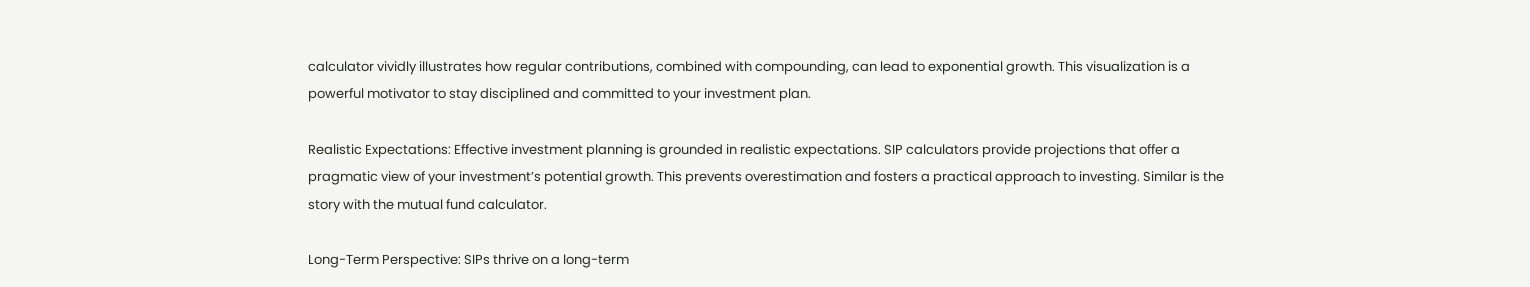calculator vividly illustrates how regular contributions, combined with compounding, can lead to exponential growth. This visualization is a powerful motivator to stay disciplined and committed to your investment plan.

Realistic Expectations: Effective investment planning is grounded in realistic expectations. SIP calculators provide projections that offer a pragmatic view of your investment’s potential growth. This prevents overestimation and fosters a practical approach to investing. Similar is the story with the mutual fund calculator.

Long-Term Perspective: SIPs thrive on a long-term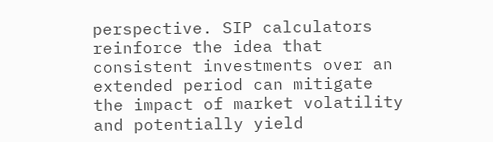perspective. SIP calculators reinforce the idea that consistent investments over an extended period can mitigate the impact of market volatility and potentially yield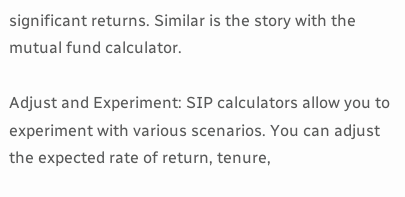significant returns. Similar is the story with the mutual fund calculator.

Adjust and Experiment: SIP calculators allow you to experiment with various scenarios. You can adjust the expected rate of return, tenure,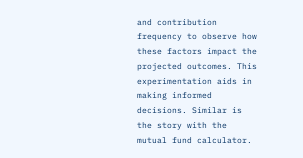and contribution frequency to observe how these factors impact the projected outcomes. This experimentation aids in making informed decisions. Similar is the story with the mutual fund calculator.